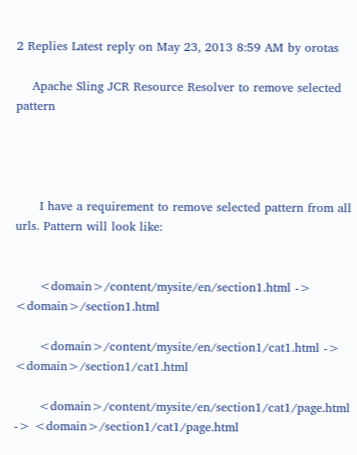2 Replies Latest reply on May 23, 2013 8:59 AM by orotas

    Apache Sling JCR Resource Resolver to remove selected pattern




      I have a requirement to remove selected pattern from all urls. Pattern will look like:


      <domain>/content/mysite/en/section1.html -> <domain>/section1.html

      <domain>/content/mysite/en/section1/cat1.html -> <domain>/section1/cat1.html

      <domain>/content/mysite/en/section1/cat1/page.html -> <domain>/section1/cat1/page.html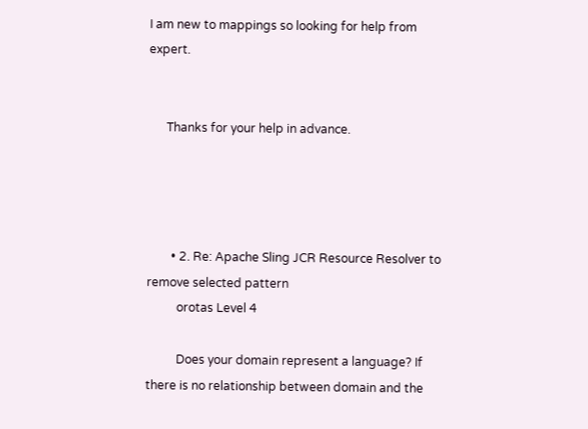I am new to mappings so looking for help from expert.


      Thanks for your help in advance.




        • 2. Re: Apache Sling JCR Resource Resolver to remove selected pattern
          orotas Level 4

          Does your domain represent a language? If there is no relationship between domain and the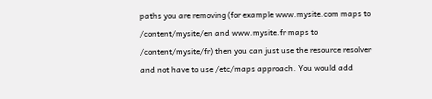paths you are removing (for example www.mysite.com maps to /content/mysite/en and www.mysite.fr maps to /content/mysite/fr) then you can just use the resource resolver and not have to use /etc/maps approach. You would add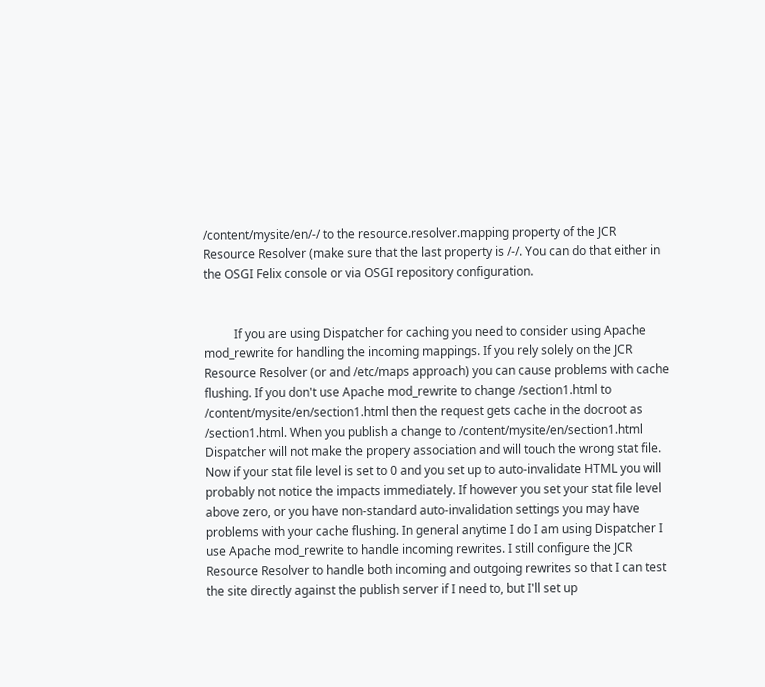/content/mysite/en/-/ to the resource.resolver.mapping property of the JCR Resource Resolver (make sure that the last property is /-/. You can do that either in the OSGI Felix console or via OSGI repository configuration.


          If you are using Dispatcher for caching you need to consider using Apache mod_rewrite for handling the incoming mappings. If you rely solely on the JCR Resource Resolver (or and /etc/maps approach) you can cause problems with cache flushing. If you don't use Apache mod_rewrite to change /section1.html to /content/mysite/en/section1.html then the request gets cache in the docroot as /section1.html. When you publish a change to /content/mysite/en/section1.html Dispatcher will not make the propery association and will touch the wrong stat file. Now if your stat file level is set to 0 and you set up to auto-invalidate HTML you will probably not notice the impacts immediately. If however you set your stat file level above zero, or you have non-standard auto-invalidation settings you may have problems with your cache flushing. In general anytime I do I am using Dispatcher I use Apache mod_rewrite to handle incoming rewrites. I still configure the JCR Resource Resolver to handle both incoming and outgoing rewrites so that I can test the site directly against the publish server if I need to, but I'll set up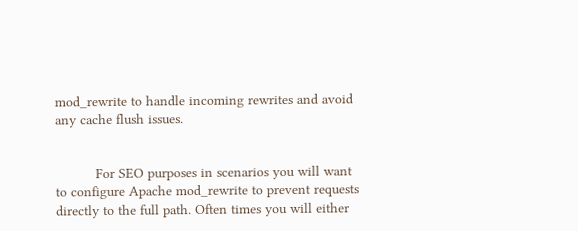mod_rewrite to handle incoming rewrites and avoid any cache flush issues.


          For SEO purposes in scenarios you will want to configure Apache mod_rewrite to prevent requests directly to the full path. Often times you will either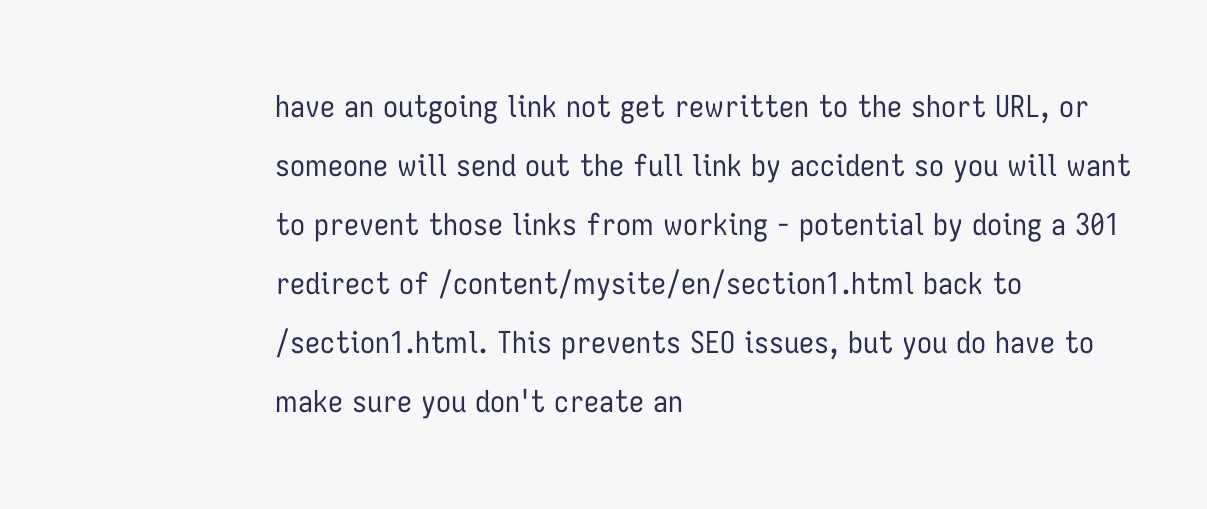have an outgoing link not get rewritten to the short URL, or someone will send out the full link by accident so you will want to prevent those links from working - potential by doing a 301 redirect of /content/mysite/en/section1.html back to /section1.html. This prevents SEO issues, but you do have to make sure you don't create an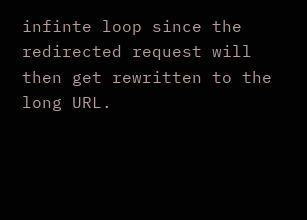infinte loop since the redirected request will then get rewritten to the long URL.